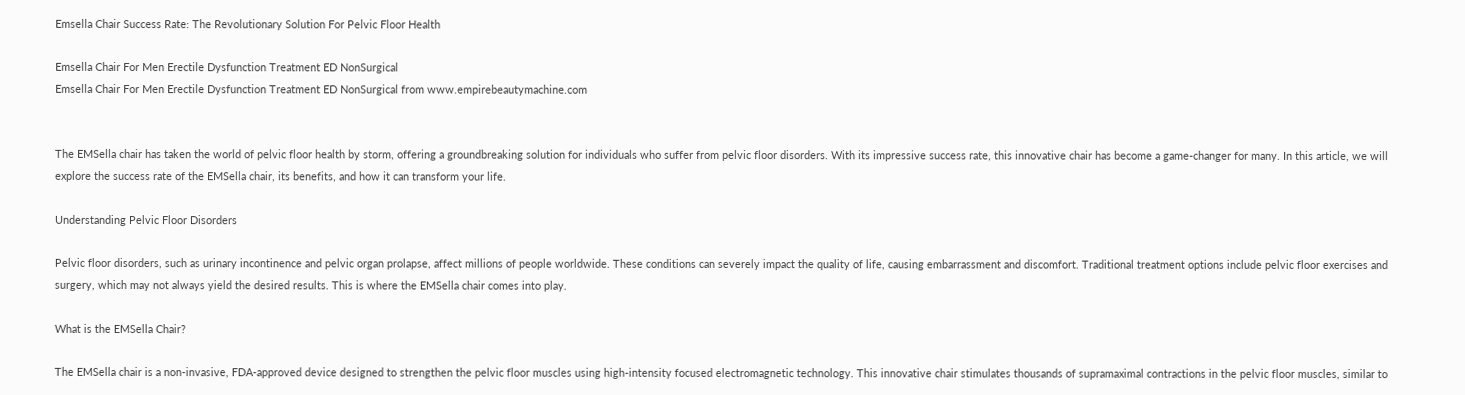Emsella Chair Success Rate: The Revolutionary Solution For Pelvic Floor Health

Emsella Chair For Men Erectile Dysfunction Treatment ED NonSurgical
Emsella Chair For Men Erectile Dysfunction Treatment ED NonSurgical from www.empirebeautymachine.com


The EMSella chair has taken the world of pelvic floor health by storm, offering a groundbreaking solution for individuals who suffer from pelvic floor disorders. With its impressive success rate, this innovative chair has become a game-changer for many. In this article, we will explore the success rate of the EMSella chair, its benefits, and how it can transform your life.

Understanding Pelvic Floor Disorders

Pelvic floor disorders, such as urinary incontinence and pelvic organ prolapse, affect millions of people worldwide. These conditions can severely impact the quality of life, causing embarrassment and discomfort. Traditional treatment options include pelvic floor exercises and surgery, which may not always yield the desired results. This is where the EMSella chair comes into play.

What is the EMSella Chair?

The EMSella chair is a non-invasive, FDA-approved device designed to strengthen the pelvic floor muscles using high-intensity focused electromagnetic technology. This innovative chair stimulates thousands of supramaximal contractions in the pelvic floor muscles, similar to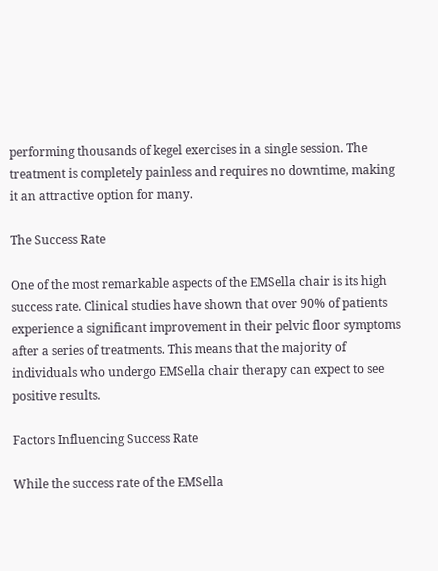performing thousands of kegel exercises in a single session. The treatment is completely painless and requires no downtime, making it an attractive option for many.

The Success Rate

One of the most remarkable aspects of the EMSella chair is its high success rate. Clinical studies have shown that over 90% of patients experience a significant improvement in their pelvic floor symptoms after a series of treatments. This means that the majority of individuals who undergo EMSella chair therapy can expect to see positive results.

Factors Influencing Success Rate

While the success rate of the EMSella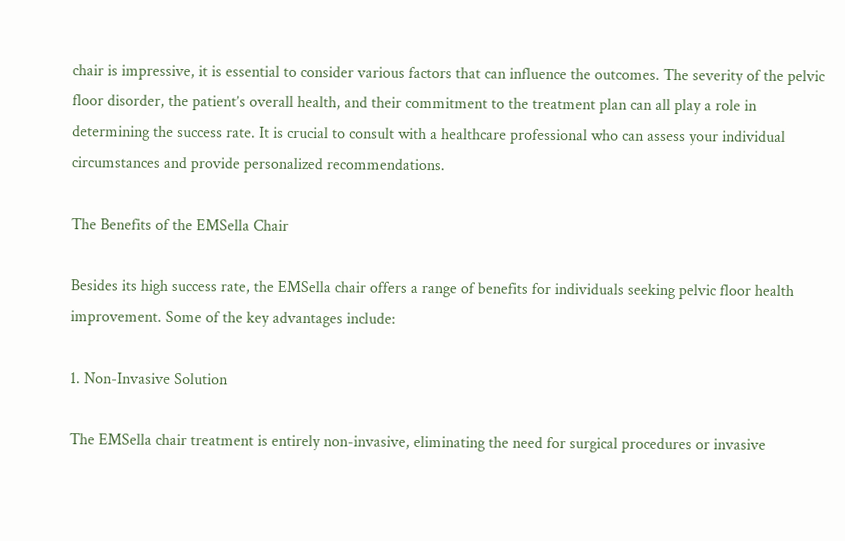chair is impressive, it is essential to consider various factors that can influence the outcomes. The severity of the pelvic floor disorder, the patient’s overall health, and their commitment to the treatment plan can all play a role in determining the success rate. It is crucial to consult with a healthcare professional who can assess your individual circumstances and provide personalized recommendations.

The Benefits of the EMSella Chair

Besides its high success rate, the EMSella chair offers a range of benefits for individuals seeking pelvic floor health improvement. Some of the key advantages include:

1. Non-Invasive Solution

The EMSella chair treatment is entirely non-invasive, eliminating the need for surgical procedures or invasive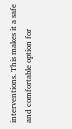interventions. This makes it a safe and comfortable option for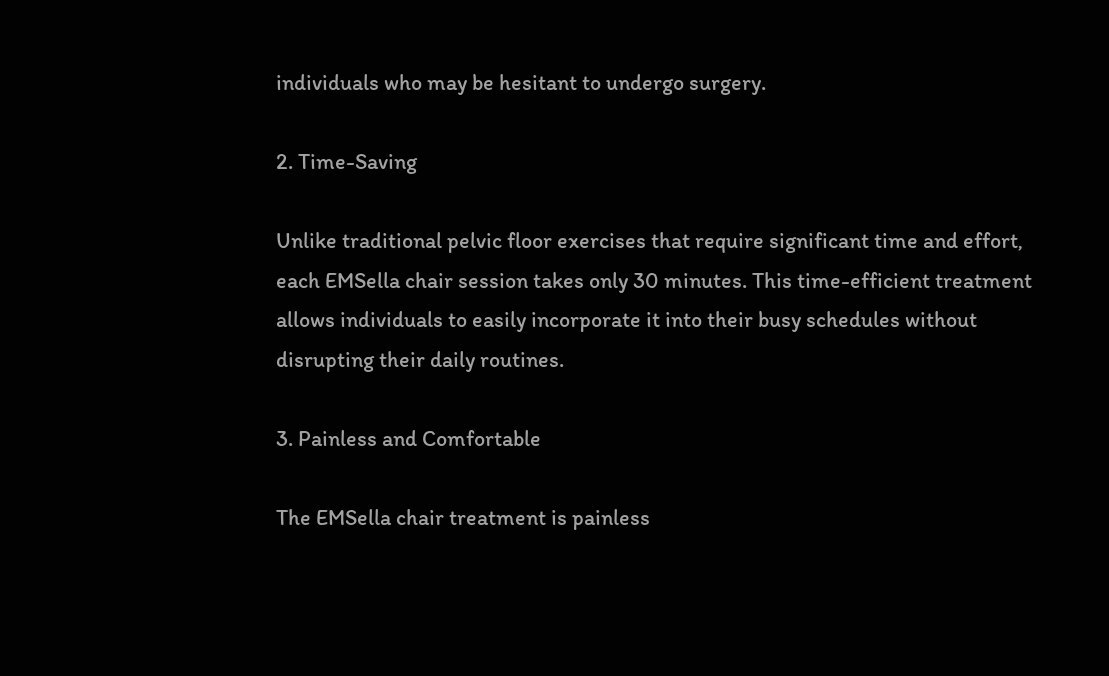individuals who may be hesitant to undergo surgery.

2. Time-Saving

Unlike traditional pelvic floor exercises that require significant time and effort, each EMSella chair session takes only 30 minutes. This time-efficient treatment allows individuals to easily incorporate it into their busy schedules without disrupting their daily routines.

3. Painless and Comfortable

The EMSella chair treatment is painless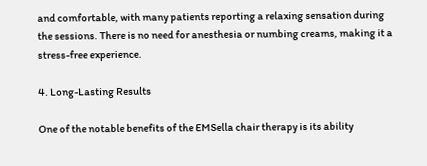and comfortable, with many patients reporting a relaxing sensation during the sessions. There is no need for anesthesia or numbing creams, making it a stress-free experience.

4. Long-Lasting Results

One of the notable benefits of the EMSella chair therapy is its ability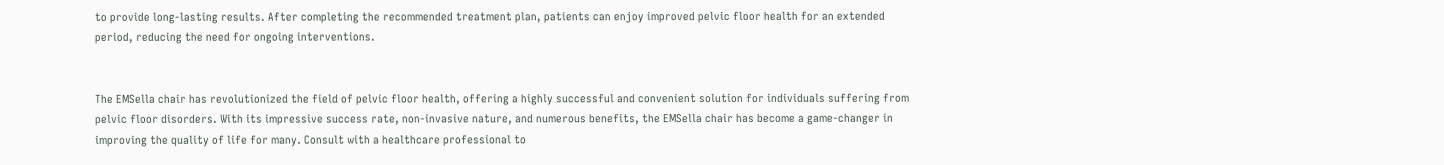to provide long-lasting results. After completing the recommended treatment plan, patients can enjoy improved pelvic floor health for an extended period, reducing the need for ongoing interventions.


The EMSella chair has revolutionized the field of pelvic floor health, offering a highly successful and convenient solution for individuals suffering from pelvic floor disorders. With its impressive success rate, non-invasive nature, and numerous benefits, the EMSella chair has become a game-changer in improving the quality of life for many. Consult with a healthcare professional to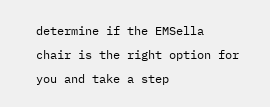determine if the EMSella chair is the right option for you and take a step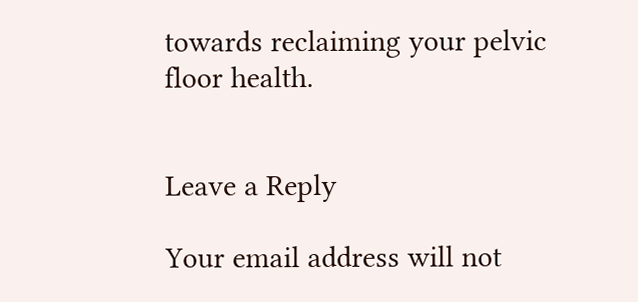towards reclaiming your pelvic floor health.


Leave a Reply

Your email address will not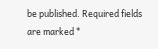be published. Required fields are marked *